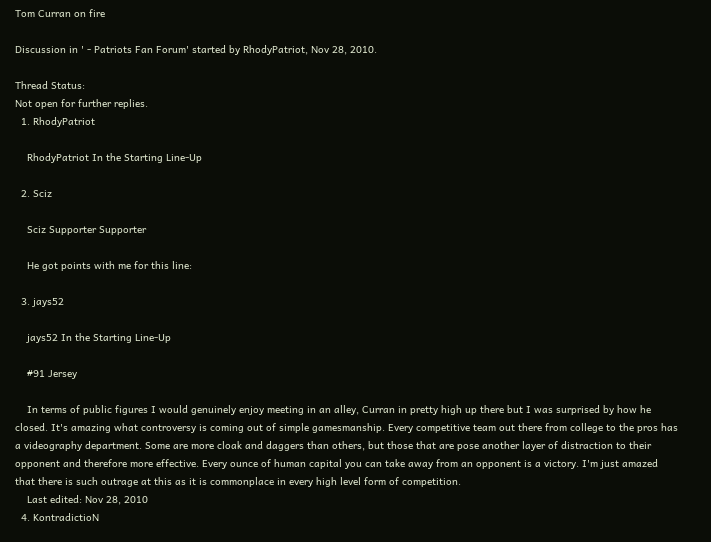Tom Curran on fire

Discussion in ' - Patriots Fan Forum' started by RhodyPatriot, Nov 28, 2010.

Thread Status:
Not open for further replies.
  1. RhodyPatriot

    RhodyPatriot In the Starting Line-Up

  2. Sciz

    Sciz Supporter Supporter

    He got points with me for this line:

  3. jays52

    jays52 In the Starting Line-Up

    #91 Jersey

    In terms of public figures I would genuinely enjoy meeting in an alley, Curran in pretty high up there but I was surprised by how he closed. It's amazing what controversy is coming out of simple gamesmanship. Every competitive team out there from college to the pros has a videography department. Some are more cloak and daggers than others, but those that are pose another layer of distraction to their opponent and therefore more effective. Every ounce of human capital you can take away from an opponent is a victory. I'm just amazed that there is such outrage at this as it is commonplace in every high level form of competition.
    Last edited: Nov 28, 2010
  4. KontradictioN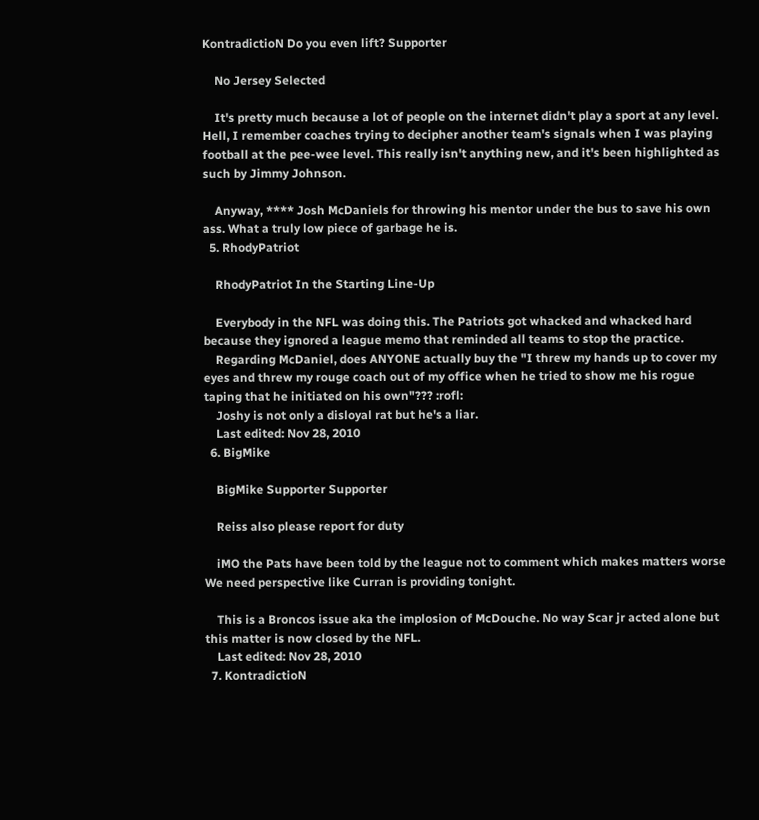KontradictioN Do you even lift? Supporter

    No Jersey Selected

    It's pretty much because a lot of people on the internet didn't play a sport at any level. Hell, I remember coaches trying to decipher another team's signals when I was playing football at the pee-wee level. This really isn't anything new, and it's been highlighted as such by Jimmy Johnson.

    Anyway, **** Josh McDaniels for throwing his mentor under the bus to save his own ass. What a truly low piece of garbage he is.
  5. RhodyPatriot

    RhodyPatriot In the Starting Line-Up

    Everybody in the NFL was doing this. The Patriots got whacked and whacked hard because they ignored a league memo that reminded all teams to stop the practice.
    Regarding McDaniel, does ANYONE actually buy the "I threw my hands up to cover my eyes and threw my rouge coach out of my office when he tried to show me his rogue taping that he initiated on his own"??? :rofl:
    Joshy is not only a disloyal rat but he's a liar.
    Last edited: Nov 28, 2010
  6. BigMike

    BigMike Supporter Supporter

    Reiss also please report for duty

    iMO the Pats have been told by the league not to comment which makes matters worse We need perspective like Curran is providing tonight.

    This is a Broncos issue aka the implosion of McDouche. No way Scar jr acted alone but this matter is now closed by the NFL.
    Last edited: Nov 28, 2010
  7. KontradictioN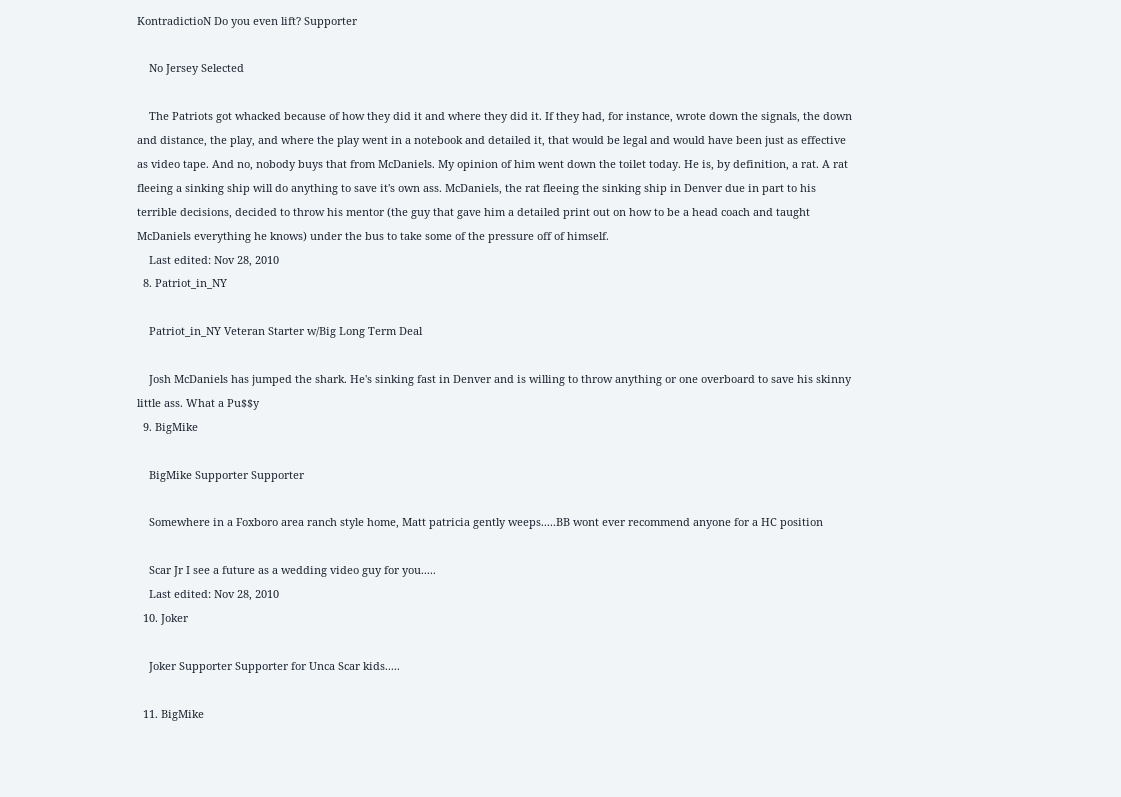KontradictioN Do you even lift? Supporter

    No Jersey Selected

    The Patriots got whacked because of how they did it and where they did it. If they had, for instance, wrote down the signals, the down and distance, the play, and where the play went in a notebook and detailed it, that would be legal and would have been just as effective as video tape. And no, nobody buys that from McDaniels. My opinion of him went down the toilet today. He is, by definition, a rat. A rat fleeing a sinking ship will do anything to save it's own ass. McDaniels, the rat fleeing the sinking ship in Denver due in part to his terrible decisions, decided to throw his mentor (the guy that gave him a detailed print out on how to be a head coach and taught McDaniels everything he knows) under the bus to take some of the pressure off of himself.
    Last edited: Nov 28, 2010
  8. Patriot_in_NY

    Patriot_in_NY Veteran Starter w/Big Long Term Deal

    Josh McDaniels has jumped the shark. He's sinking fast in Denver and is willing to throw anything or one overboard to save his skinny little ass. What a Pu$$y
  9. BigMike

    BigMike Supporter Supporter

    Somewhere in a Foxboro area ranch style home, Matt patricia gently weeps.....BB wont ever recommend anyone for a HC position

    Scar Jr I see a future as a wedding video guy for you.....
    Last edited: Nov 28, 2010
  10. Joker

    Joker Supporter Supporter for Unca Scar kids.....

  11. BigMike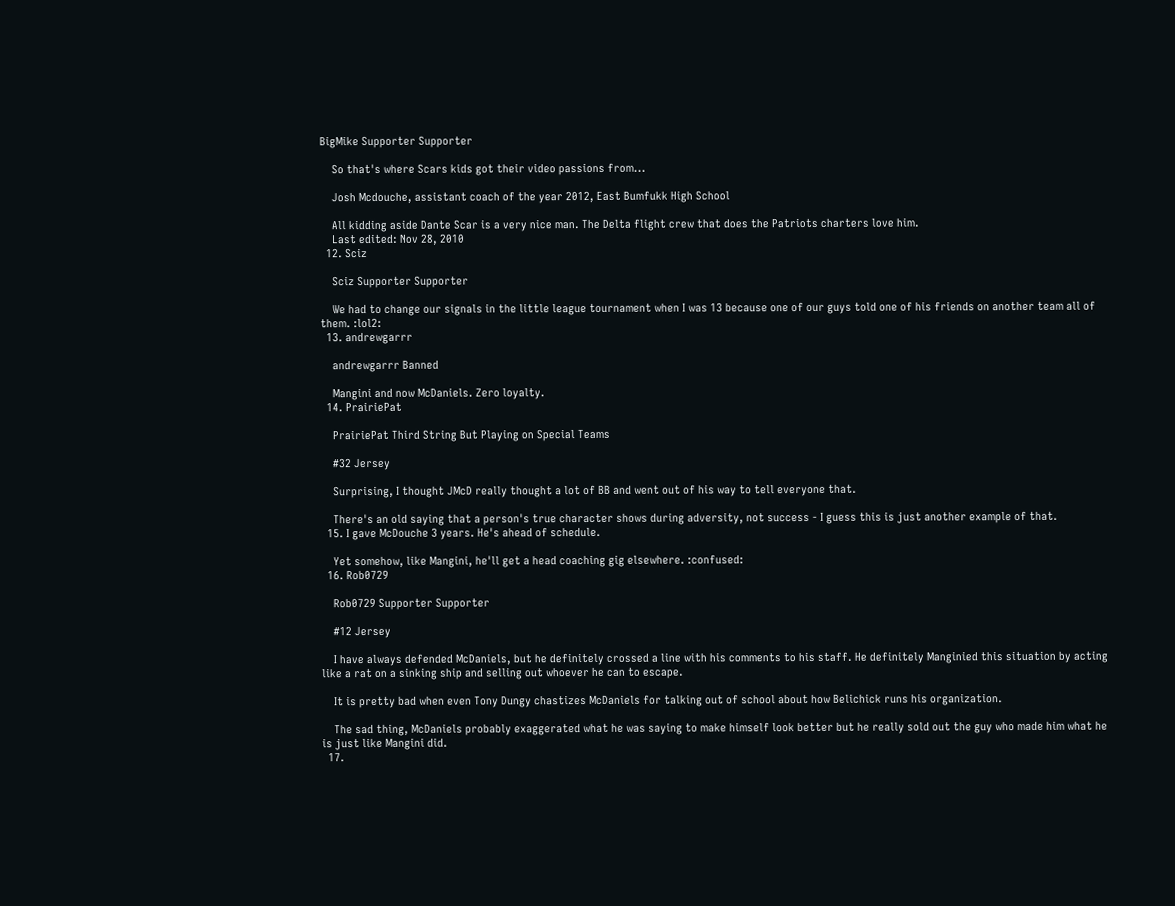BigMike Supporter Supporter

    So that's where Scars kids got their video passions from...

    Josh Mcdouche, assistant coach of the year 2012, East Bumfukk High School

    All kidding aside Dante Scar is a very nice man. The Delta flight crew that does the Patriots charters love him.
    Last edited: Nov 28, 2010
  12. Sciz

    Sciz Supporter Supporter

    We had to change our signals in the little league tournament when I was 13 because one of our guys told one of his friends on another team all of them. :lol2:
  13. andrewgarrr

    andrewgarrr Banned

    Mangini and now McDaniels. Zero loyalty.
  14. PrairiePat

    PrairiePat Third String But Playing on Special Teams

    #32 Jersey

    Surprising, I thought JMcD really thought a lot of BB and went out of his way to tell everyone that.

    There's an old saying that a person's true character shows during adversity, not success - I guess this is just another example of that.
  15. I gave McDouche 3 years. He's ahead of schedule.

    Yet somehow, like Mangini, he'll get a head coaching gig elsewhere. :confused:
  16. Rob0729

    Rob0729 Supporter Supporter

    #12 Jersey

    I have always defended McDaniels, but he definitely crossed a line with his comments to his staff. He definitely Manginied this situation by acting like a rat on a sinking ship and selling out whoever he can to escape.

    It is pretty bad when even Tony Dungy chastizes McDaniels for talking out of school about how Belichick runs his organization.

    The sad thing, McDaniels probably exaggerated what he was saying to make himself look better but he really sold out the guy who made him what he is just like Mangini did.
  17.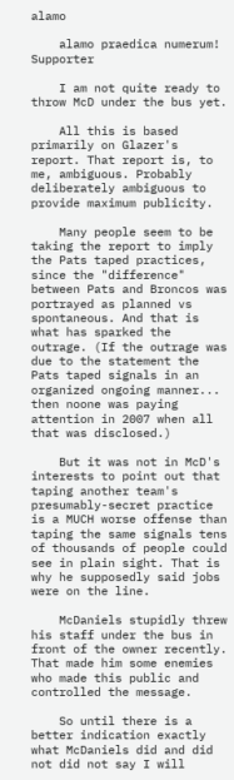alamo

    alamo praedica numerum! Supporter

    I am not quite ready to throw McD under the bus yet.

    All this is based primarily on Glazer's report. That report is, to me, ambiguous. Probably deliberately ambiguous to provide maximum publicity.

    Many people seem to be taking the report to imply the Pats taped practices, since the "difference" between Pats and Broncos was portrayed as planned vs spontaneous. And that is what has sparked the outrage. (If the outrage was due to the statement the Pats taped signals in an organized ongoing manner... then noone was paying attention in 2007 when all that was disclosed.)

    But it was not in McD's interests to point out that taping another team's presumably-secret practice is a MUCH worse offense than taping the same signals tens of thousands of people could see in plain sight. That is why he supposedly said jobs were on the line.

    McDaniels stupidly threw his staff under the bus in front of the owner recently. That made him some enemies who made this public and controlled the message.

    So until there is a better indication exactly what McDaniels did and did not did not say I will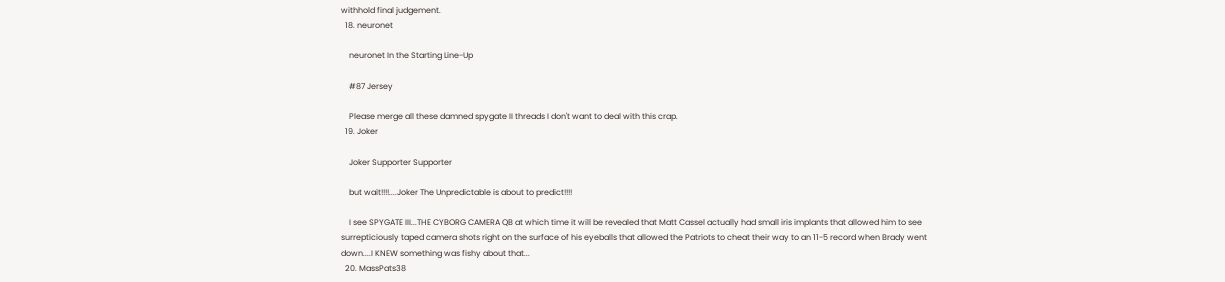withhold final judgement.
  18. neuronet

    neuronet In the Starting Line-Up

    #87 Jersey

    Please merge all these damned spygate II threads I don't want to deal with this crap.
  19. Joker

    Joker Supporter Supporter

    but wait!!!!....Joker The Unpredictable is about to predict!!!!

    I see SPYGATE III...THE CYBORG CAMERA QB at which time it will be revealed that Matt Cassel actually had small iris implants that allowed him to see surrepticiously taped camera shots right on the surface of his eyeballs that allowed the Patriots to cheat their way to an 11-5 record when Brady went down....I KNEW something was fishy about that...
  20. MassPats38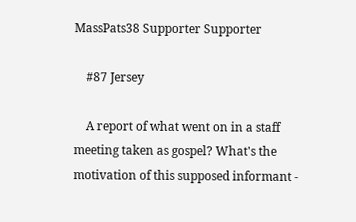MassPats38 Supporter Supporter

    #87 Jersey

    A report of what went on in a staff meeting taken as gospel? What's the motivation of this supposed informant -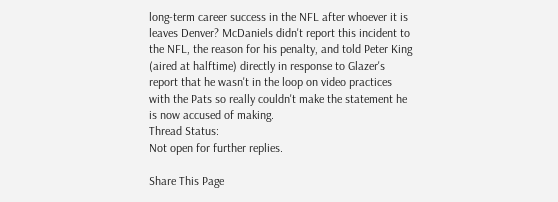long-term career success in the NFL after whoever it is leaves Denver? McDaniels didn't report this incident to the NFL, the reason for his penalty, and told Peter King (aired at halftime) directly in response to Glazer's report that he wasn't in the loop on video practices with the Pats so really couldn't make the statement he is now accused of making.
Thread Status:
Not open for further replies.

Share This Page